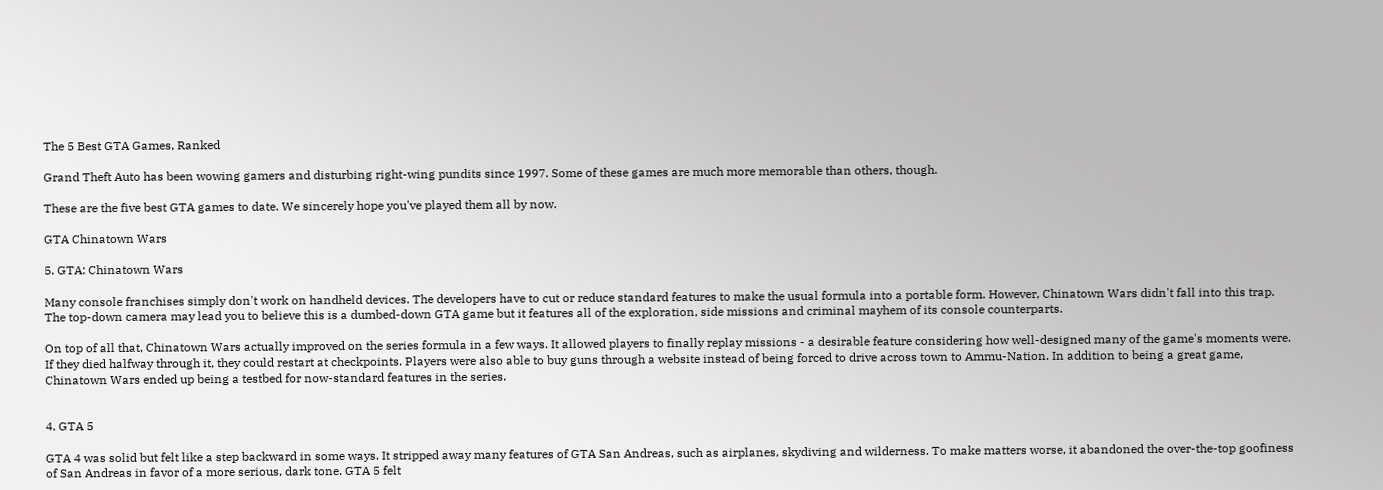The 5 Best GTA Games, Ranked

Grand Theft Auto has been wowing gamers and disturbing right-wing pundits since 1997. Some of these games are much more memorable than others, though.

These are the five best GTA games to date. We sincerely hope you've played them all by now.

GTA Chinatown Wars

5. GTA: Chinatown Wars

Many console franchises simply don't work on handheld devices. The developers have to cut or reduce standard features to make the usual formula into a portable form. However, Chinatown Wars didn't fall into this trap. The top-down camera may lead you to believe this is a dumbed-down GTA game but it features all of the exploration, side missions and criminal mayhem of its console counterparts.

On top of all that, Chinatown Wars actually improved on the series formula in a few ways. It allowed players to finally replay missions - a desirable feature considering how well-designed many of the game's moments were. If they died halfway through it, they could restart at checkpoints. Players were also able to buy guns through a website instead of being forced to drive across town to Ammu-Nation. In addition to being a great game, Chinatown Wars ended up being a testbed for now-standard features in the series.


4. GTA 5

GTA 4 was solid but felt like a step backward in some ways. It stripped away many features of GTA San Andreas, such as airplanes, skydiving and wilderness. To make matters worse, it abandoned the over-the-top goofiness of San Andreas in favor of a more serious, dark tone. GTA 5 felt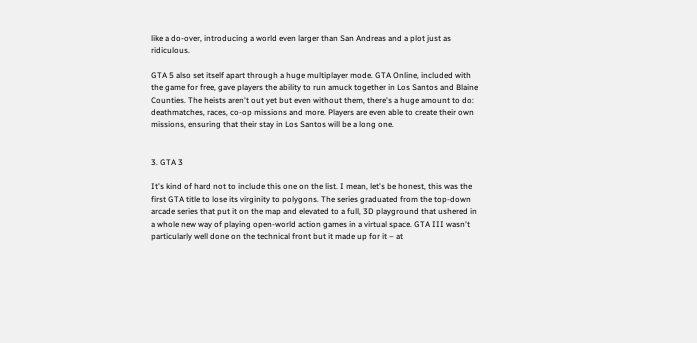like a do-over, introducing a world even larger than San Andreas and a plot just as ridiculous.

GTA 5 also set itself apart through a huge multiplayer mode. GTA Online, included with the game for free, gave players the ability to run amuck together in Los Santos and Blaine Counties. The heists aren't out yet but even without them, there's a huge amount to do: deathmatches, races, co-op missions and more. Players are even able to create their own missions, ensuring that their stay in Los Santos will be a long one.


3. GTA 3

It's kind of hard not to include this one on the list. I mean, let's be honest, this was the first GTA title to lose its virginity to polygons. The series graduated from the top-down arcade series that put it on the map and elevated to a full, 3D playground that ushered in a whole new way of playing open-world action games in a virtual space. GTA III wasn't particularly well done on the technical front but it made up for it – at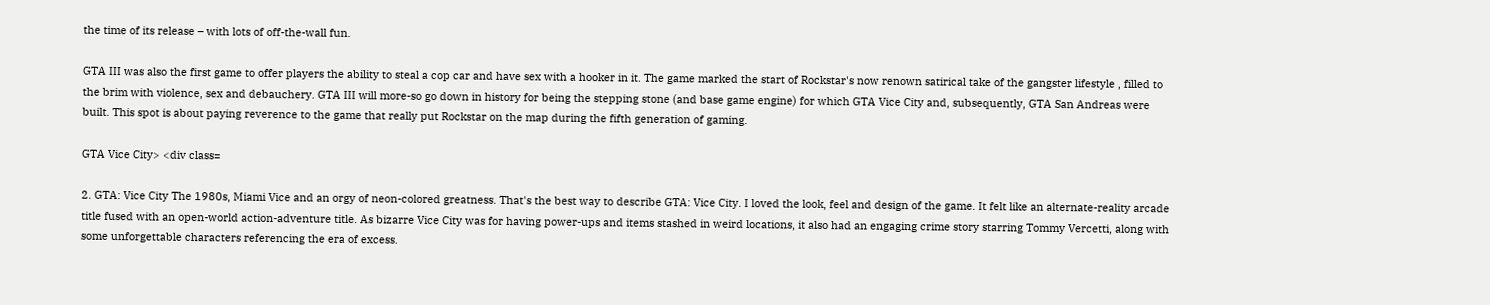the time of its release – with lots of off-the-wall fun.

GTA III was also the first game to offer players the ability to steal a cop car and have sex with a hooker in it. The game marked the start of Rockstar's now renown satirical take of the gangster lifestyle , filled to the brim with violence, sex and debauchery. GTA III will more-so go down in history for being the stepping stone (and base game engine) for which GTA Vice City and, subsequently, GTA San Andreas were built. This spot is about paying reverence to the game that really put Rockstar on the map during the fifth generation of gaming.

GTA Vice City> <div class=

2. GTA: Vice City The 1980s, Miami Vice and an orgy of neon-colored greatness. That's the best way to describe GTA: Vice City. I loved the look, feel and design of the game. It felt like an alternate-reality arcade title fused with an open-world action-adventure title. As bizarre Vice City was for having power-ups and items stashed in weird locations, it also had an engaging crime story starring Tommy Vercetti, along with some unforgettable characters referencing the era of excess.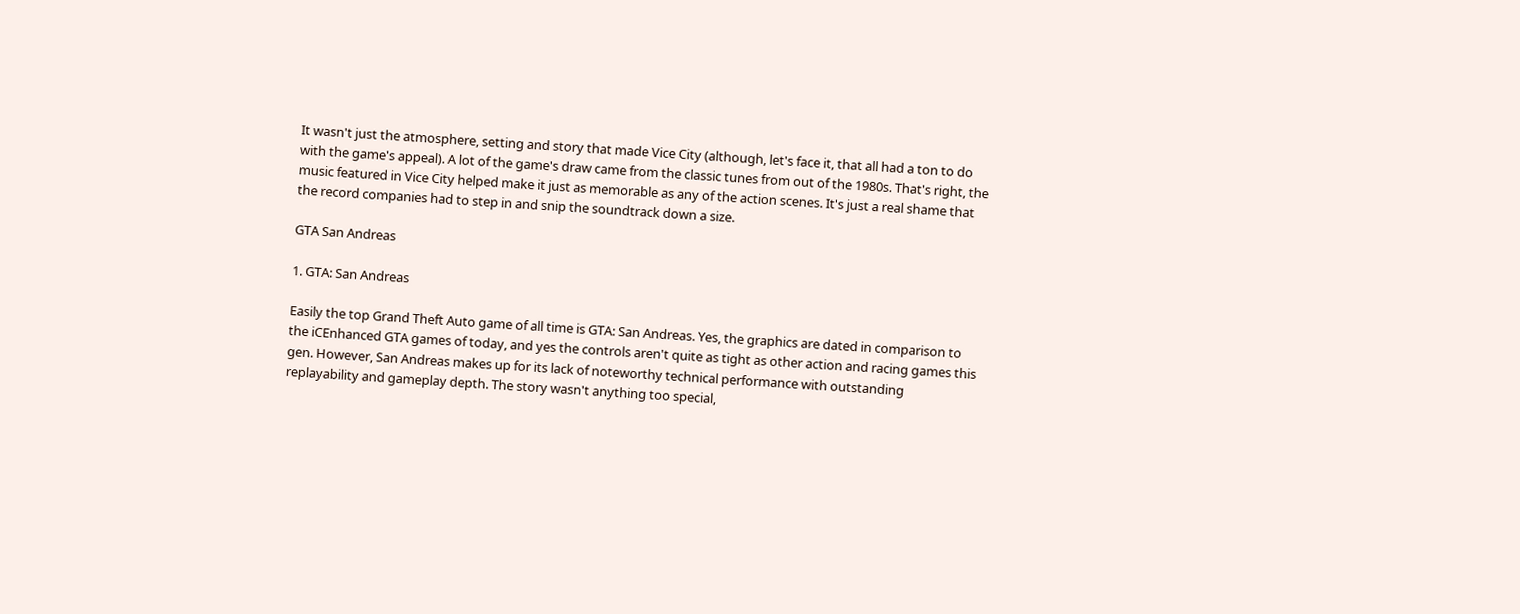It wasn't just the atmosphere, setting and story that made Vice City (although, let's face it, that all had a ton to do with the game's appeal). A lot of the game's draw came from the classic tunes from out of the 1980s. That's right, the music featured in Vice City helped make it just as memorable as any of the action scenes. It's just a real shame that the record companies had to step in and snip the soundtrack down a size.

GTA San Andreas

1. GTA: San Andreas

Easily the top Grand Theft Auto game of all time is GTA: San Andreas. Yes, the graphics are dated in comparison to the iCEnhanced GTA games of today, and yes the controls aren't quite as tight as other action and racing games this gen. However, San Andreas makes up for its lack of noteworthy technical performance with outstanding replayability and gameplay depth. The story wasn't anything too special,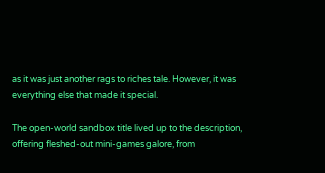as it was just another rags to riches tale. However, it was everything else that made it special.

The open-world sandbox title lived up to the description, offering fleshed-out mini-games galore, from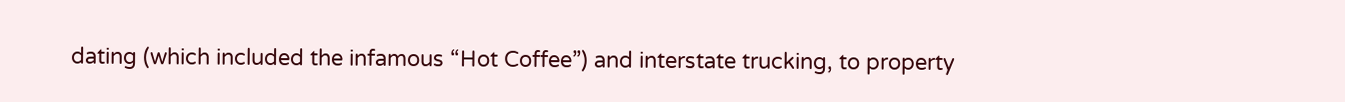dating (which included the infamous “Hot Coffee”) and interstate trucking, to property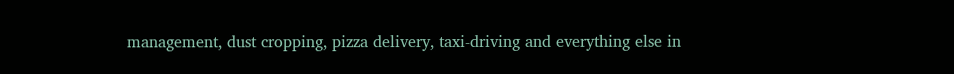management, dust cropping, pizza delivery, taxi-driving and everything else in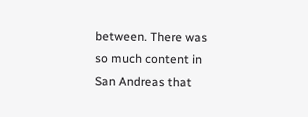between. There was so much content in San Andreas that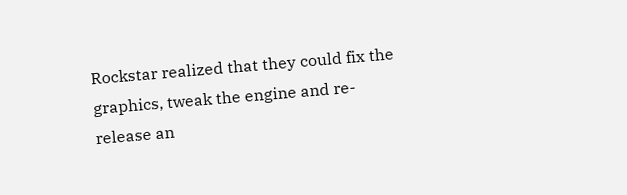Rockstar realized that they could fix the graphics, tweak the engine and re-release an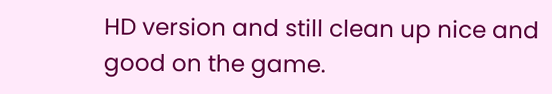HD version and still clean up nice and good on the game.